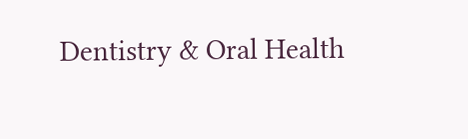Dentistry & Oral Health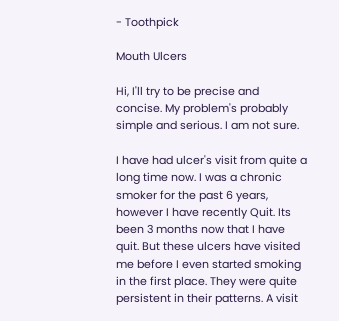- Toothpick

Mouth Ulcers

Hi, I'll try to be precise and concise. My problem's probably simple and serious. I am not sure.

I have had ulcer's visit from quite a long time now. I was a chronic smoker for the past 6 years, however I have recently Quit. Its been 3 months now that I have quit. But these ulcers have visited me before I even started smoking in the first place. They were quite persistent in their patterns. A visit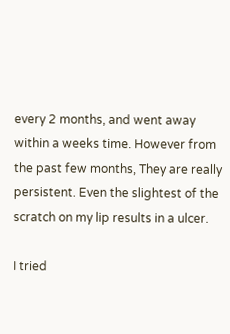every 2 months, and went away within a weeks time. However from the past few months, They are really persistent. Even the slightest of the scratch on my lip results in a ulcer.

I tried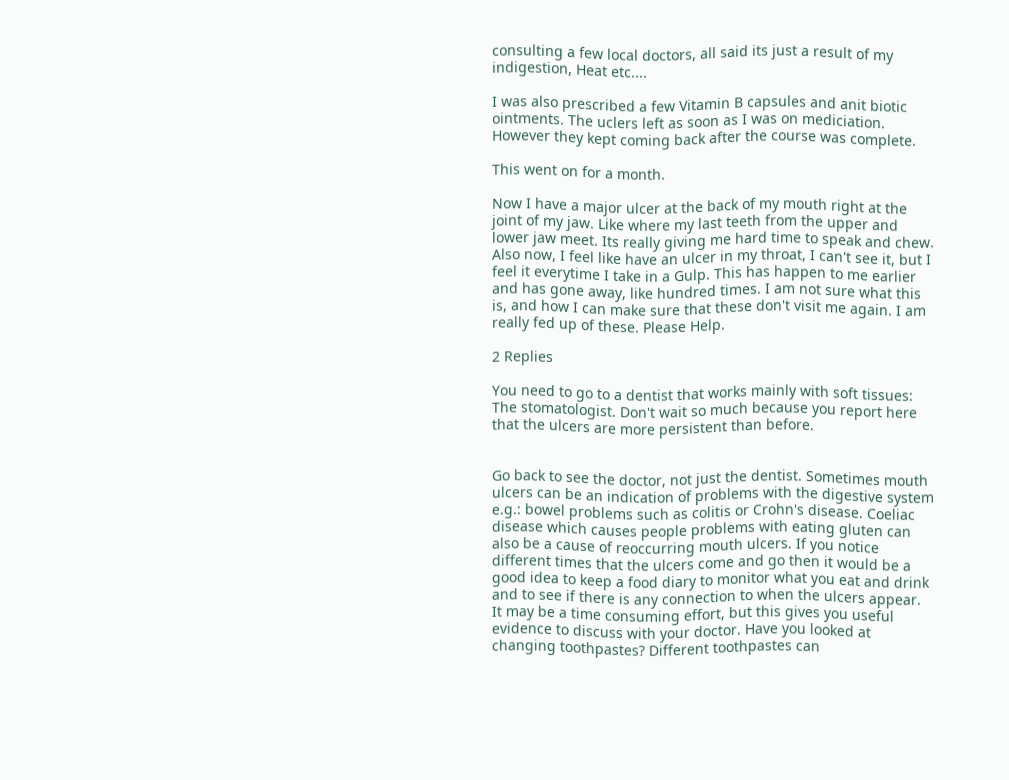consulting a few local doctors, all said its just a result of my indigestion, Heat etc....

I was also prescribed a few Vitamin B capsules and anit biotic ointments. The uclers left as soon as I was on mediciation. However they kept coming back after the course was complete.

This went on for a month.

Now I have a major ulcer at the back of my mouth right at the joint of my jaw. Like where my last teeth from the upper and lower jaw meet. Its really giving me hard time to speak and chew. Also now, I feel like have an ulcer in my throat, I can't see it, but I feel it everytime I take in a Gulp. This has happen to me earlier and has gone away, like hundred times. I am not sure what this is, and how I can make sure that these don't visit me again. I am really fed up of these. Please Help.

2 Replies

You need to go to a dentist that works mainly with soft tissues: The stomatologist. Don't wait so much because you report here that the ulcers are more persistent than before.


Go back to see the doctor, not just the dentist. Sometimes mouth ulcers can be an indication of problems with the digestive system e.g.: bowel problems such as colitis or Crohn's disease. Coeliac disease which causes people problems with eating gluten can also be a cause of reoccurring mouth ulcers. If you notice different times that the ulcers come and go then it would be a good idea to keep a food diary to monitor what you eat and drink and to see if there is any connection to when the ulcers appear. It may be a time consuming effort, but this gives you useful evidence to discuss with your doctor. Have you looked at changing toothpastes? Different toothpastes can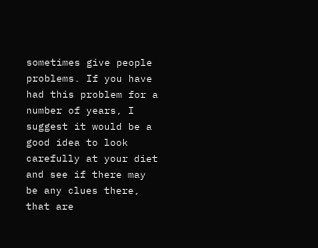sometimes give people problems. If you have had this problem for a number of years, I suggest it would be a good idea to look carefully at your diet and see if there may be any clues there, that are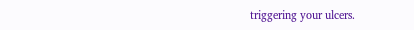triggering your ulcers.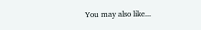You may also like...